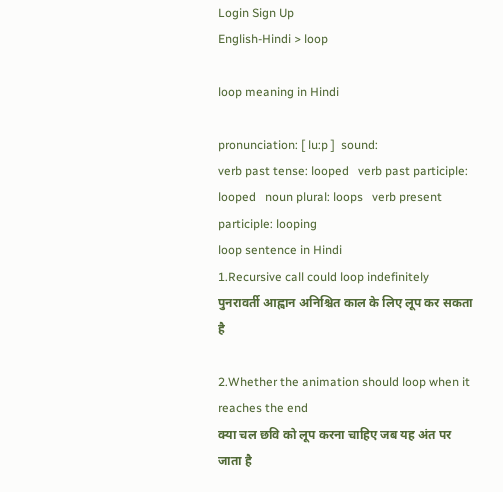Login Sign Up
English-Hindi > loop

loop meaning in Hindi

pronunciation: [ lu:p ]  sound:
verb past tense: looped   verb past participle: looped   noun plural: loops   verb present participle: looping
loop sentence in Hindi
1.Recursive call could loop indefinitely
पुनरावर्ती आह्वान अनिश्चित काल के लिए लूप कर सकता है

2.Whether the animation should loop when it reaches the end
क्या चल छवि को लूप करना चाहिए जब यह अंत पर जाता है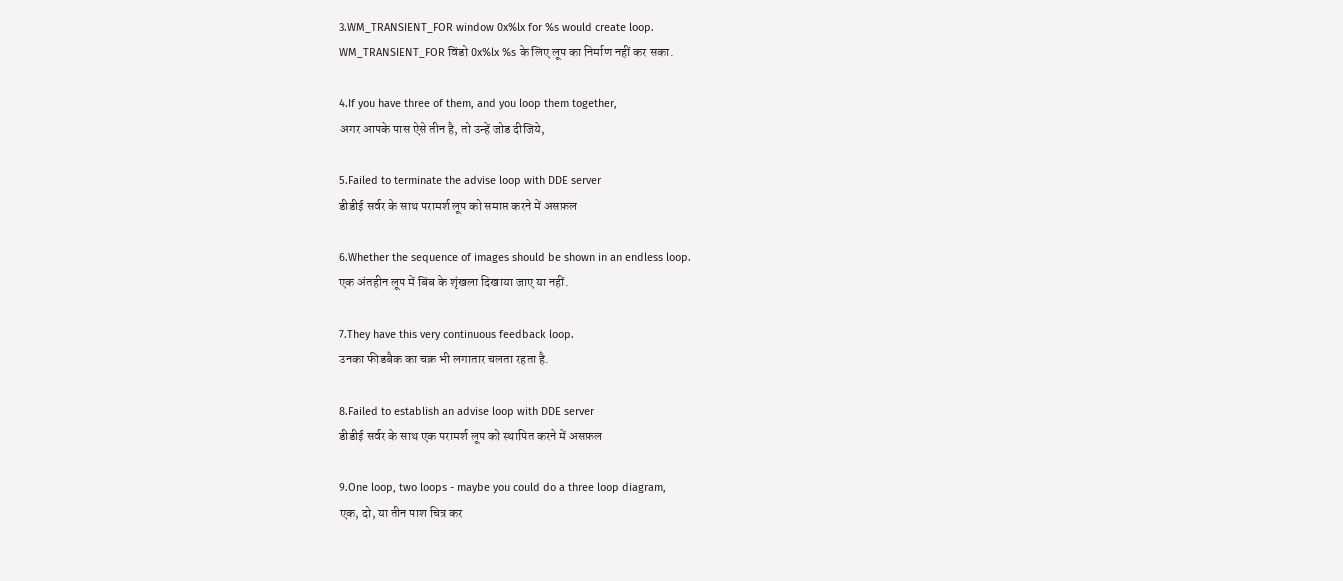3.WM_TRANSIENT_FOR window 0x%lx for %s would create loop.
WM_TRANSIENT_FOR विंडो 0x%lx %s के लिए लूप का निर्माण नहीं कर सका.

4.If you have three of them, and you loop them together,
अगर आपके पास ऐसे तीन है, तो उन्हें जोड दीजिये,

5.Failed to terminate the advise loop with DDE server
डीडीई सर्वर के साथ परामर्श लूप को समाप्त करने में असफ़ल

6.Whether the sequence of images should be shown in an endless loop.
एक अंतहीन लूप में बिंब के शृंखला दिखाया जाए या नहीं.

7.They have this very continuous feedback loop.
उनका फीडबैक का चक्र भी लगातार चलता रहता है.

8.Failed to establish an advise loop with DDE server
डीडीई सर्वर के साथ एक परामर्श लूप को स्थापित करने में असफ़ल

9.One loop, two loops - maybe you could do a three loop diagram,
एक, दो, या तीन पाश चित्र कर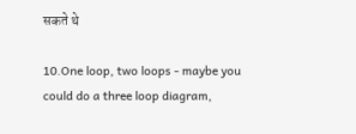सकते थे

10.One loop, two loops - maybe you could do a three loop diagram,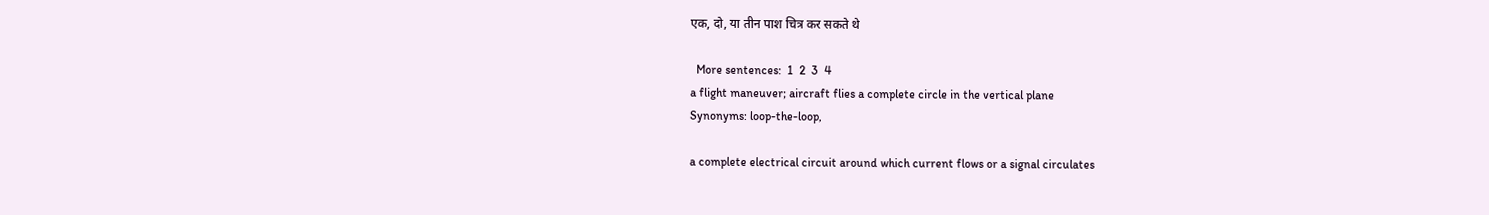एक, दो, या तीन पाश चित्र कर सकते थे

  More sentences:  1  2  3  4
a flight maneuver; aircraft flies a complete circle in the vertical plane
Synonyms: loop-the-loop,

a complete electrical circuit around which current flows or a signal circulates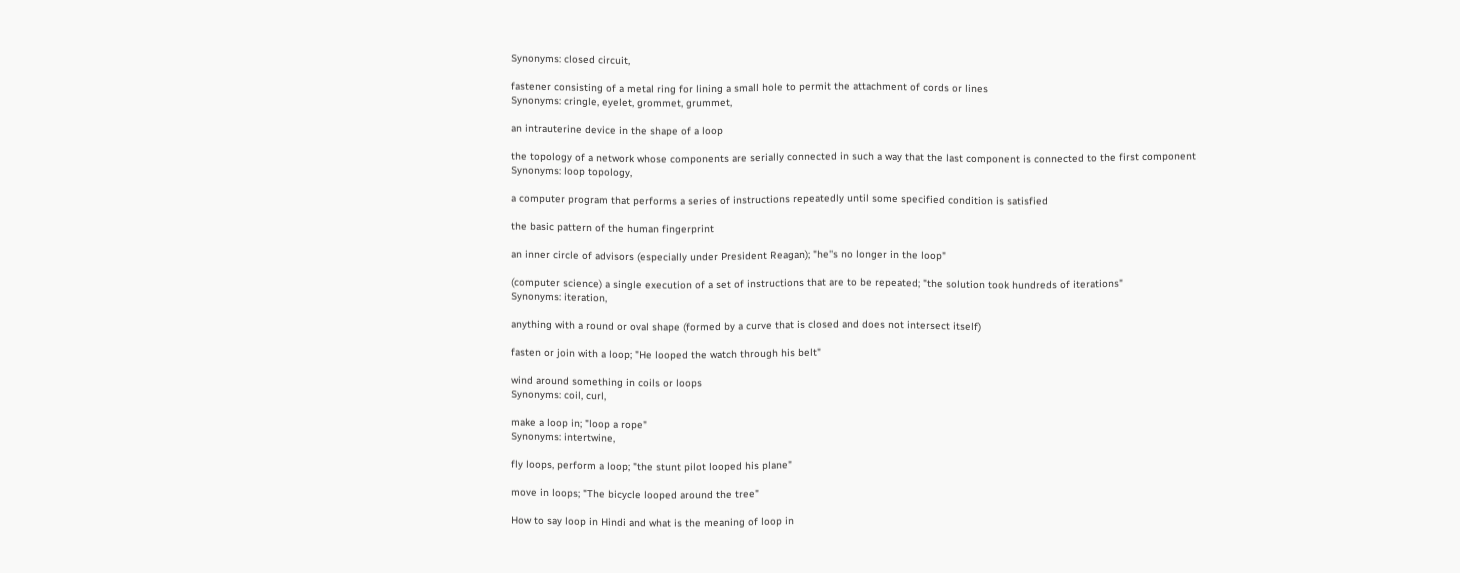Synonyms: closed circuit,

fastener consisting of a metal ring for lining a small hole to permit the attachment of cords or lines
Synonyms: cringle, eyelet, grommet, grummet,

an intrauterine device in the shape of a loop

the topology of a network whose components are serially connected in such a way that the last component is connected to the first component
Synonyms: loop topology,

a computer program that performs a series of instructions repeatedly until some specified condition is satisfied

the basic pattern of the human fingerprint

an inner circle of advisors (especially under President Reagan); "he''s no longer in the loop"

(computer science) a single execution of a set of instructions that are to be repeated; "the solution took hundreds of iterations"
Synonyms: iteration,

anything with a round or oval shape (formed by a curve that is closed and does not intersect itself)

fasten or join with a loop; "He looped the watch through his belt"

wind around something in coils or loops
Synonyms: coil, curl,

make a loop in; "loop a rope"
Synonyms: intertwine,

fly loops, perform a loop; "the stunt pilot looped his plane"

move in loops; "The bicycle looped around the tree"

How to say loop in Hindi and what is the meaning of loop in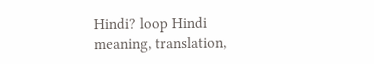Hindi? loop Hindi meaning, translation,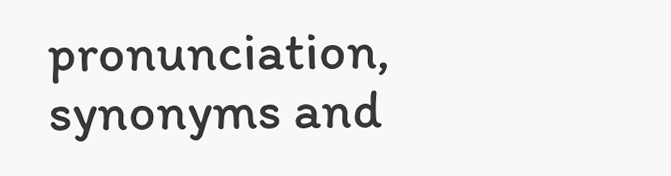pronunciation, synonyms and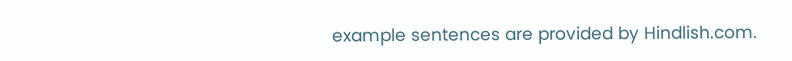example sentences are provided by Hindlish.com.